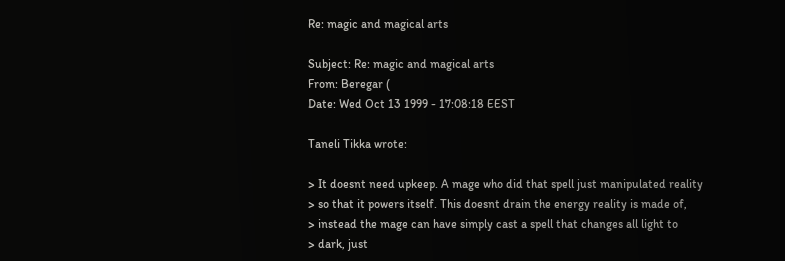Re: magic and magical arts

Subject: Re: magic and magical arts
From: Beregar (
Date: Wed Oct 13 1999 - 17:08:18 EEST

Taneli Tikka wrote:

> It doesnt need upkeep. A mage who did that spell just manipulated reality
> so that it powers itself. This doesnt drain the energy reality is made of,
> instead the mage can have simply cast a spell that changes all light to
> dark, just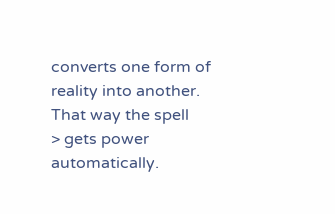converts one form of reality into another. That way the spell
> gets power automatically.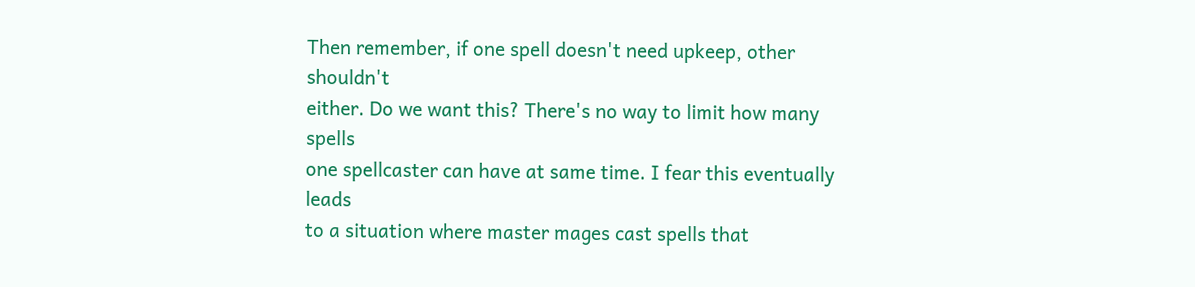Then remember, if one spell doesn't need upkeep, other shouldn't
either. Do we want this? There's no way to limit how many spells
one spellcaster can have at same time. I fear this eventually leads
to a situation where master mages cast spells that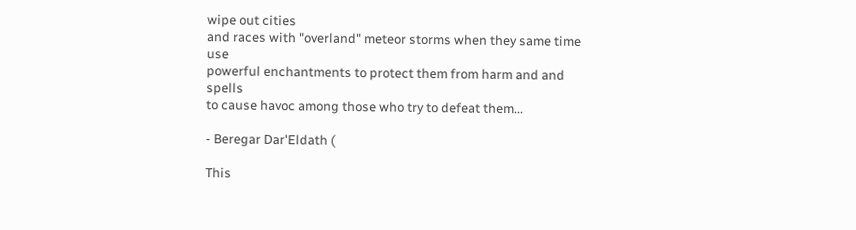wipe out cities
and races with "overland" meteor storms when they same time use
powerful enchantments to protect them from harm and and spells
to cause havoc among those who try to defeat them...

- Beregar Dar'Eldath (

This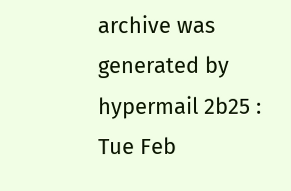archive was generated by hypermail 2b25 : Tue Feb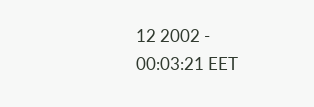12 2002 - 00:03:21 EET